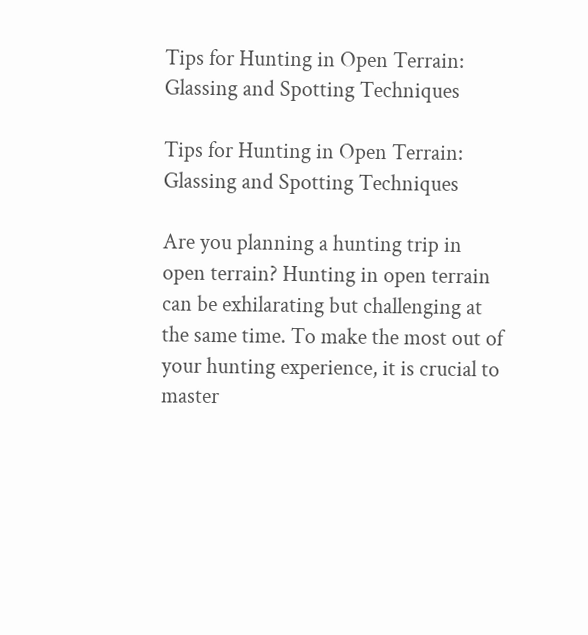Tips for Hunting in Open Terrain: Glassing and Spotting Techniques

Tips for Hunting in Open Terrain: Glassing and Spotting Techniques

Are you planning a hunting trip in open terrain? Hunting in open terrain can be exhilarating but challenging at the same time. To make the most out of your hunting experience, it is crucial to master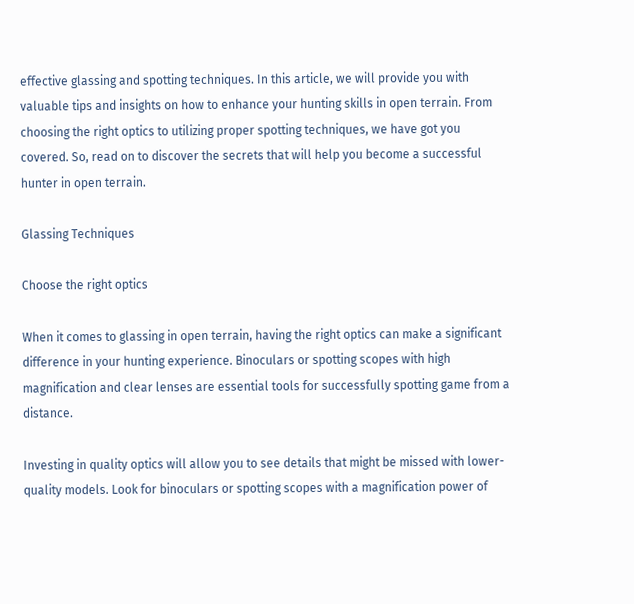effective glassing and spotting techniques. In this article, we will provide you with valuable tips and insights on how to enhance your hunting skills in open terrain. From choosing the right optics to utilizing proper spotting techniques, we have got you covered. So, read on to discover the secrets that will help you become a successful hunter in open terrain.

Glassing Techniques

Choose the right optics

When it comes to glassing in open terrain, having the right optics can make a significant difference in your hunting experience. Binoculars or spotting scopes with high magnification and clear lenses are essential tools for successfully spotting game from a distance.

Investing in quality optics will allow you to see details that might be missed with lower-quality models. Look for binoculars or spotting scopes with a magnification power of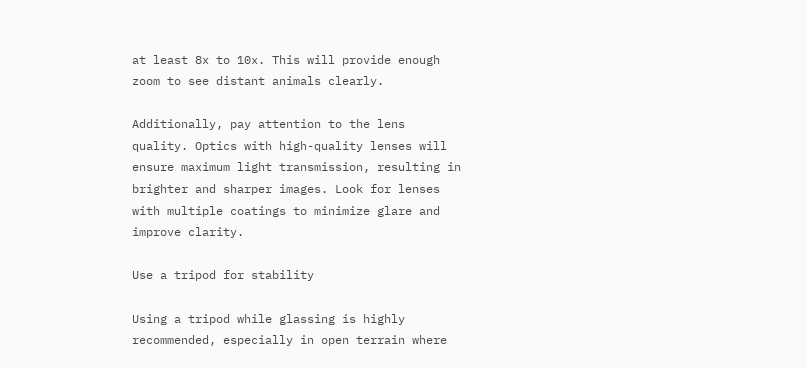at least 8x to 10x. This will provide enough zoom to see distant animals clearly.

Additionally, pay attention to the lens quality. Optics with high-quality lenses will ensure maximum light transmission, resulting in brighter and sharper images. Look for lenses with multiple coatings to minimize glare and improve clarity.

Use a tripod for stability

Using a tripod while glassing is highly recommended, especially in open terrain where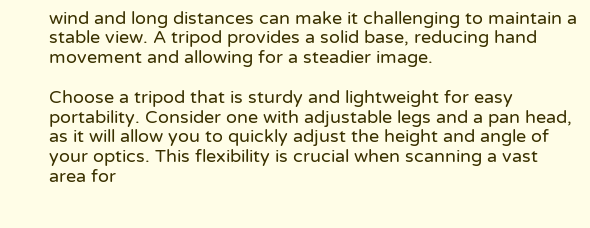wind and long distances can make it challenging to maintain a stable view. A tripod provides a solid base, reducing hand movement and allowing for a steadier image.

Choose a tripod that is sturdy and lightweight for easy portability. Consider one with adjustable legs and a pan head, as it will allow you to quickly adjust the height and angle of your optics. This flexibility is crucial when scanning a vast area for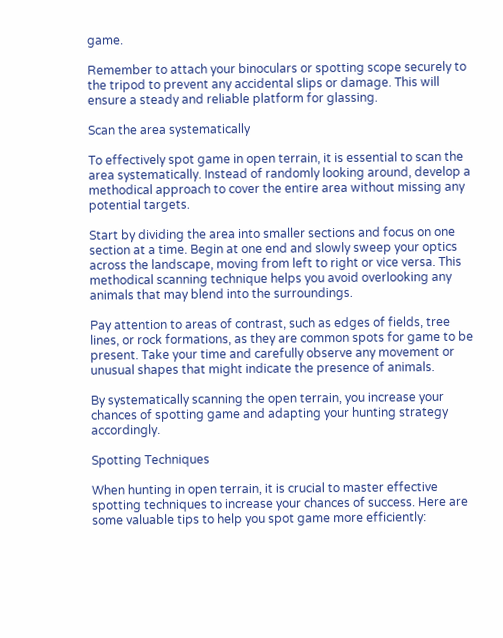game.

Remember to attach your binoculars or spotting scope securely to the tripod to prevent any accidental slips or damage. This will ensure a steady and reliable platform for glassing.

Scan the area systematically

To effectively spot game in open terrain, it is essential to scan the area systematically. Instead of randomly looking around, develop a methodical approach to cover the entire area without missing any potential targets.

Start by dividing the area into smaller sections and focus on one section at a time. Begin at one end and slowly sweep your optics across the landscape, moving from left to right or vice versa. This methodical scanning technique helps you avoid overlooking any animals that may blend into the surroundings.

Pay attention to areas of contrast, such as edges of fields, tree lines, or rock formations, as they are common spots for game to be present. Take your time and carefully observe any movement or unusual shapes that might indicate the presence of animals.

By systematically scanning the open terrain, you increase your chances of spotting game and adapting your hunting strategy accordingly.

Spotting Techniques

When hunting in open terrain, it is crucial to master effective spotting techniques to increase your chances of success. Here are some valuable tips to help you spot game more efficiently: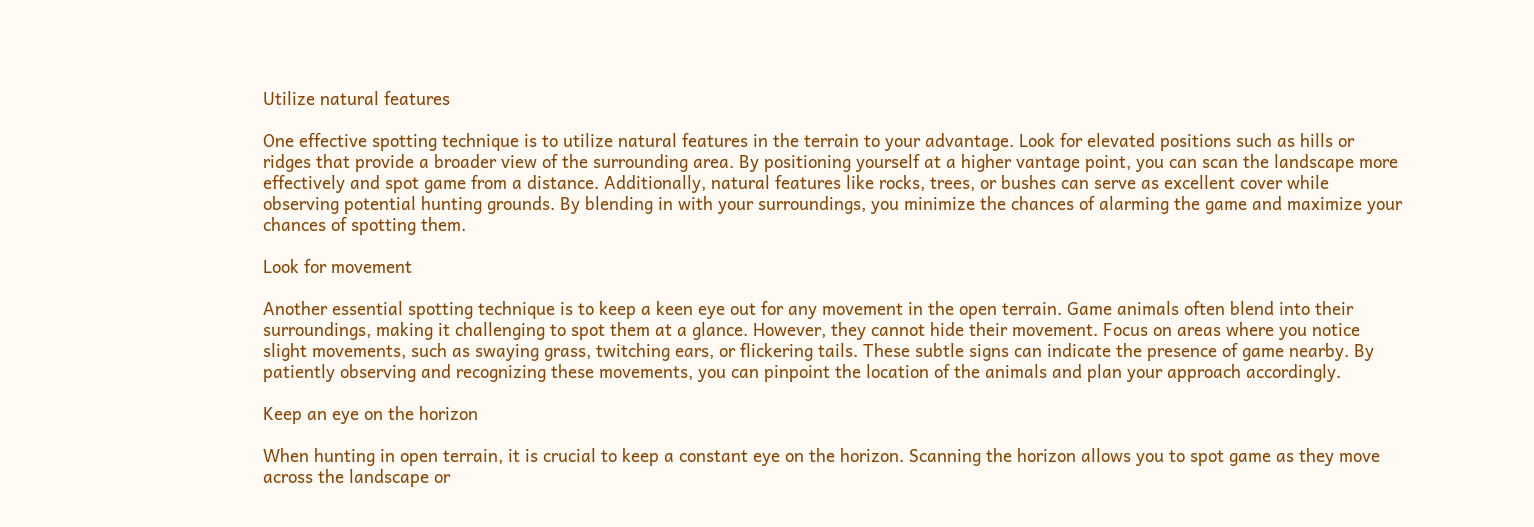Utilize natural features

One effective spotting technique is to utilize natural features in the terrain to your advantage. Look for elevated positions such as hills or ridges that provide a broader view of the surrounding area. By positioning yourself at a higher vantage point, you can scan the landscape more effectively and spot game from a distance. Additionally, natural features like rocks, trees, or bushes can serve as excellent cover while observing potential hunting grounds. By blending in with your surroundings, you minimize the chances of alarming the game and maximize your chances of spotting them.

Look for movement

Another essential spotting technique is to keep a keen eye out for any movement in the open terrain. Game animals often blend into their surroundings, making it challenging to spot them at a glance. However, they cannot hide their movement. Focus on areas where you notice slight movements, such as swaying grass, twitching ears, or flickering tails. These subtle signs can indicate the presence of game nearby. By patiently observing and recognizing these movements, you can pinpoint the location of the animals and plan your approach accordingly.

Keep an eye on the horizon

When hunting in open terrain, it is crucial to keep a constant eye on the horizon. Scanning the horizon allows you to spot game as they move across the landscape or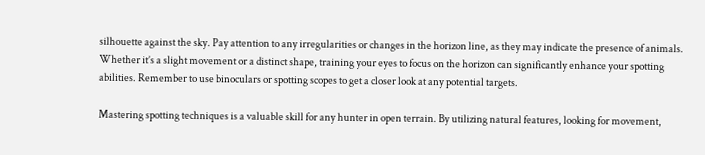silhouette against the sky. Pay attention to any irregularities or changes in the horizon line, as they may indicate the presence of animals. Whether it’s a slight movement or a distinct shape, training your eyes to focus on the horizon can significantly enhance your spotting abilities. Remember to use binoculars or spotting scopes to get a closer look at any potential targets.

Mastering spotting techniques is a valuable skill for any hunter in open terrain. By utilizing natural features, looking for movement,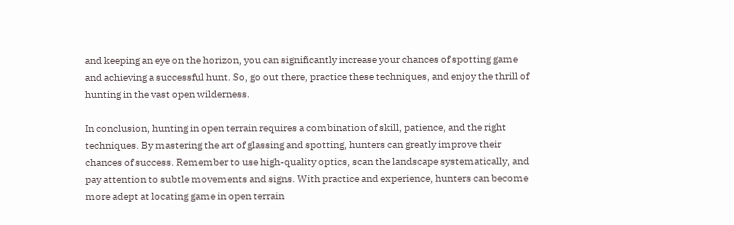and keeping an eye on the horizon, you can significantly increase your chances of spotting game and achieving a successful hunt. So, go out there, practice these techniques, and enjoy the thrill of hunting in the vast open wilderness.

In conclusion, hunting in open terrain requires a combination of skill, patience, and the right techniques. By mastering the art of glassing and spotting, hunters can greatly improve their chances of success. Remember to use high-quality optics, scan the landscape systematically, and pay attention to subtle movements and signs. With practice and experience, hunters can become more adept at locating game in open terrain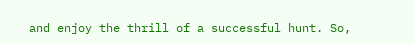and enjoy the thrill of a successful hunt. So,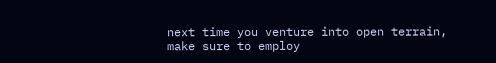next time you venture into open terrain, make sure to employ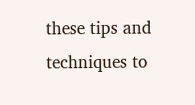these tips and techniques to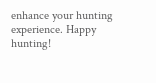enhance your hunting experience. Happy hunting!